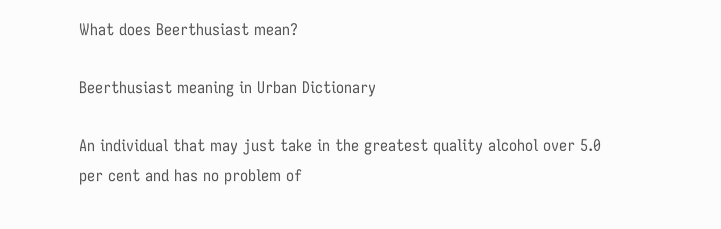What does Beerthusiast mean?

Beerthusiast meaning in Urban Dictionary

An individual that may just take in the greatest quality alcohol over 5.0 per cent and has no problem of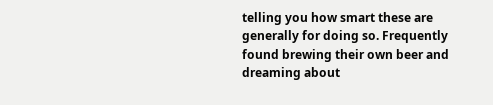telling you how smart these are generally for doing so. Frequently found brewing their own beer and dreaming about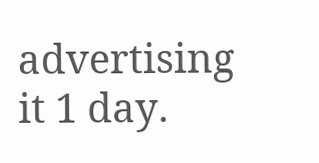advertising it 1 day.